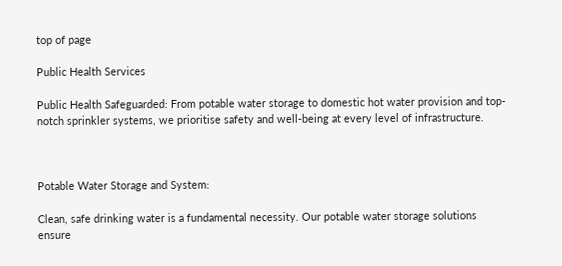top of page

Public Health Services

Public Health Safeguarded: From potable water storage to domestic hot water provision and top-notch sprinkler systems, we prioritise safety and well-being at every level of infrastructure.



Potable Water Storage and System:

Clean, safe drinking water is a fundamental necessity. Our potable water storage solutions ensure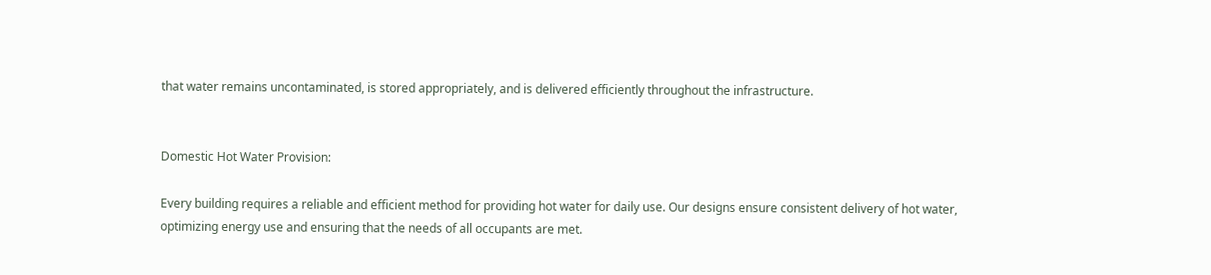that water remains uncontaminated, is stored appropriately, and is delivered efficiently throughout the infrastructure.


Domestic Hot Water Provision:

Every building requires a reliable and efficient method for providing hot water for daily use. Our designs ensure consistent delivery of hot water, optimizing energy use and ensuring that the needs of all occupants are met.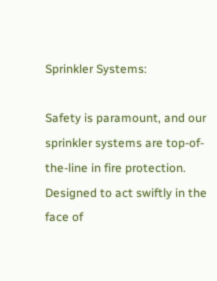Sprinkler Systems:

Safety is paramount, and our sprinkler systems are top-of-the-line in fire protection. Designed to act swiftly in the face of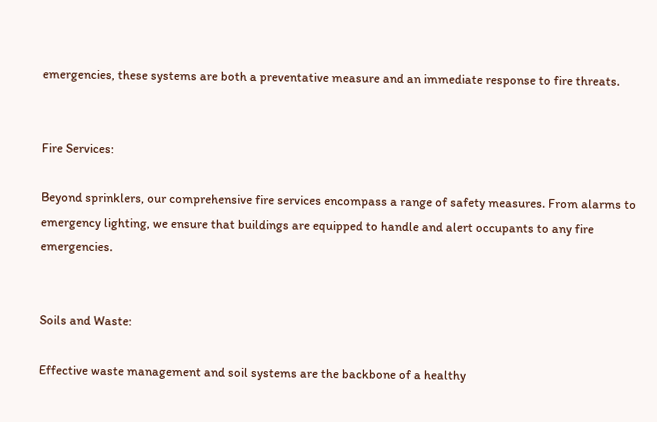emergencies, these systems are both a preventative measure and an immediate response to fire threats.


Fire Services:

Beyond sprinklers, our comprehensive fire services encompass a range of safety measures. From alarms to emergency lighting, we ensure that buildings are equipped to handle and alert occupants to any fire emergencies.


Soils and Waste:

Effective waste management and soil systems are the backbone of a healthy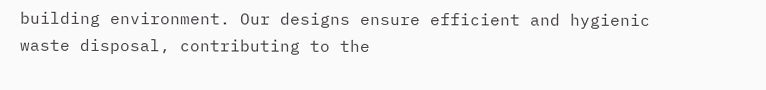building environment. Our designs ensure efficient and hygienic waste disposal, contributing to the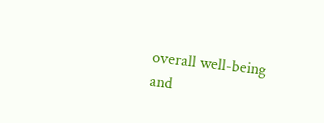overall well-being and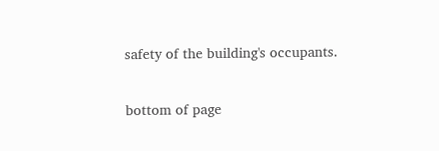safety of the building's occupants.

bottom of page